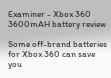Examiner - Xbox 360 3600mAH battery review

Some off-brand batteries for Xbox 360 can save you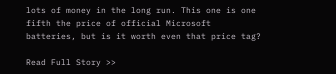lots of money in the long run. This one is one fifth the price of official Microsoft batteries, but is it worth even that price tag?

Read Full Story >>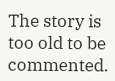The story is too old to be commented.